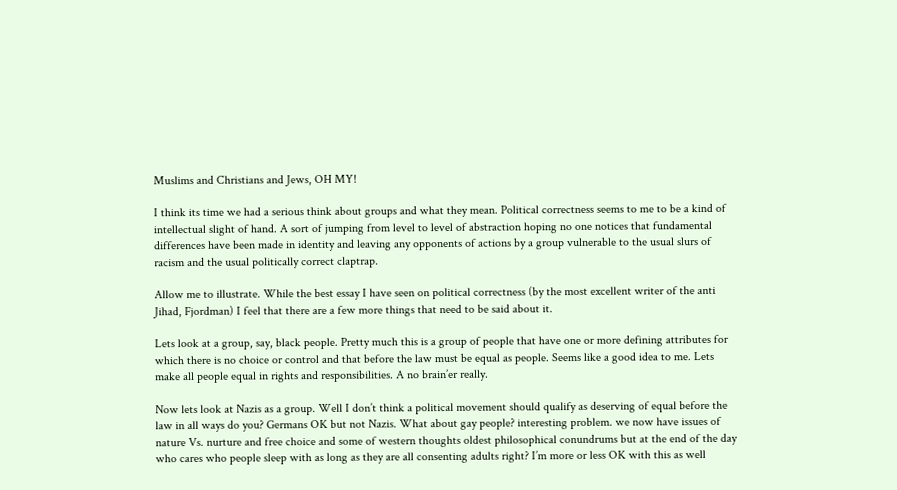Muslims and Christians and Jews, OH MY!

I think its time we had a serious think about groups and what they mean. Political correctness seems to me to be a kind of intellectual slight of hand. A sort of jumping from level to level of abstraction hoping no one notices that fundamental differences have been made in identity and leaving any opponents of actions by a group vulnerable to the usual slurs of racism and the usual politically correct claptrap.

Allow me to illustrate. While the best essay I have seen on political correctness (by the most excellent writer of the anti Jihad, Fjordman) I feel that there are a few more things that need to be said about it.

Lets look at a group, say, black people. Pretty much this is a group of people that have one or more defining attributes for which there is no choice or control and that before the law must be equal as people. Seems like a good idea to me. Lets make all people equal in rights and responsibilities. A no brain’er really.

Now lets look at Nazis as a group. Well I don’t think a political movement should qualify as deserving of equal before the law in all ways do you? Germans OK but not Nazis. What about gay people? interesting problem. we now have issues of nature Vs. nurture and free choice and some of western thoughts oldest philosophical conundrums but at the end of the day who cares who people sleep with as long as they are all consenting adults right? I’m more or less OK with this as well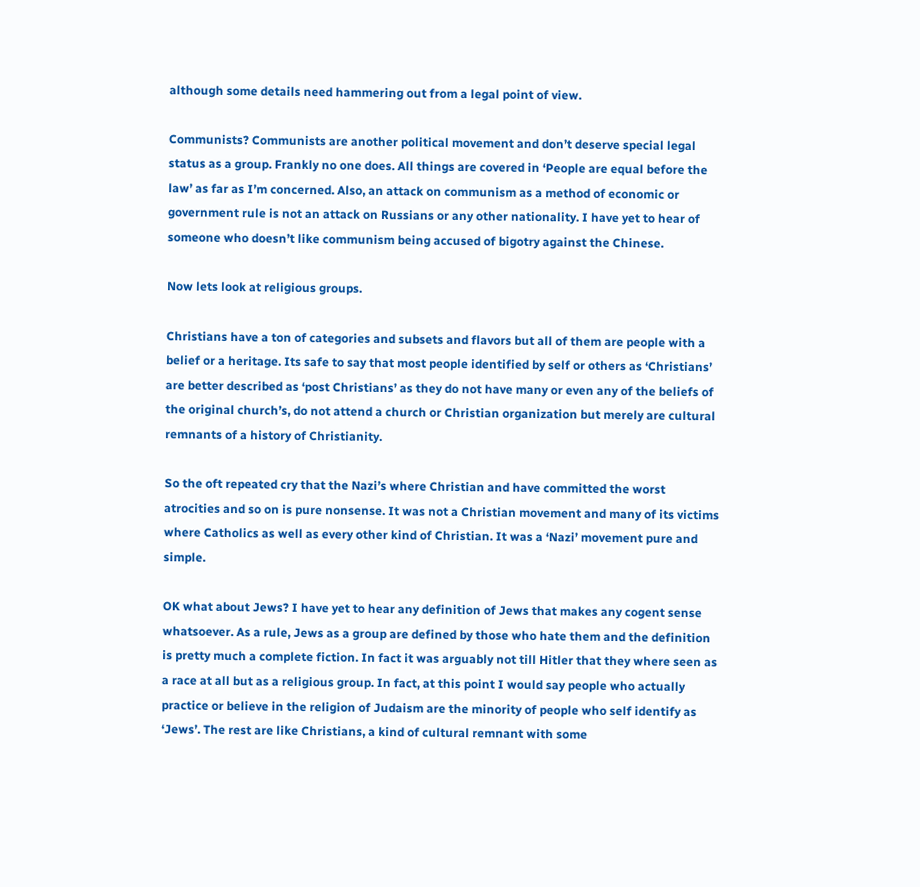although some details need hammering out from a legal point of view.

Communists? Communists are another political movement and don’t deserve special legal status as a group. Frankly no one does. All things are covered in ‘People are equal before the law’ as far as I’m concerned. Also, an attack on communism as a method of economic or government rule is not an attack on Russians or any other nationality. I have yet to hear of someone who doesn’t like communism being accused of bigotry against the Chinese.

Now lets look at religious groups.

Christians have a ton of categories and subsets and flavors but all of them are people with a belief or a heritage. Its safe to say that most people identified by self or others as ‘Christians’ are better described as ‘post Christians’ as they do not have many or even any of the beliefs of the original church’s, do not attend a church or Christian organization but merely are cultural remnants of a history of Christianity.

So the oft repeated cry that the Nazi’s where Christian and have committed the worst atrocities and so on is pure nonsense. It was not a Christian movement and many of its victims where Catholics as well as every other kind of Christian. It was a ‘Nazi’ movement pure and simple.

OK what about Jews? I have yet to hear any definition of Jews that makes any cogent sense whatsoever. As a rule, Jews as a group are defined by those who hate them and the definition is pretty much a complete fiction. In fact it was arguably not till Hitler that they where seen as a race at all but as a religious group. In fact, at this point I would say people who actually practice or believe in the religion of Judaism are the minority of people who self identify as ‘Jews’. The rest are like Christians, a kind of cultural remnant with some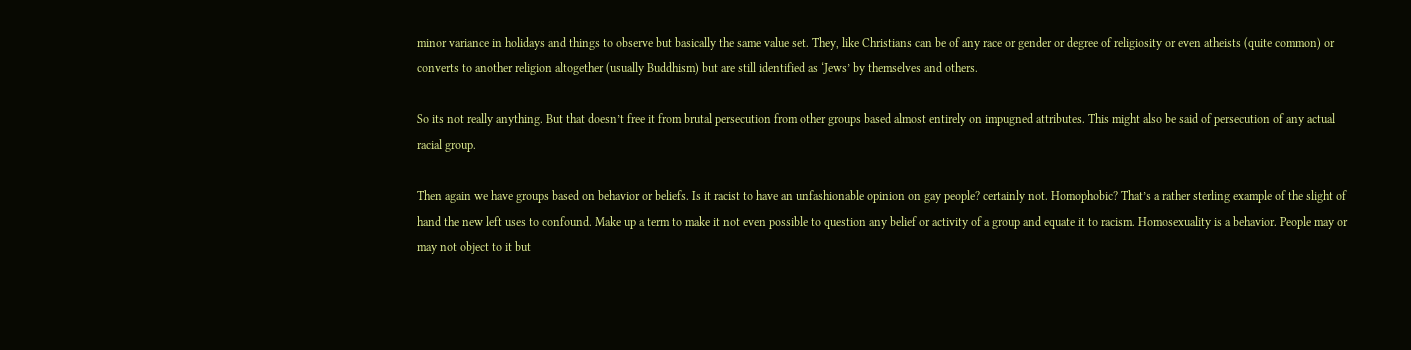minor variance in holidays and things to observe but basically the same value set. They, like Christians can be of any race or gender or degree of religiosity or even atheists (quite common) or converts to another religion altogether (usually Buddhism) but are still identified as ‘Jews’ by themselves and others.

So its not really anything. But that doesn’t free it from brutal persecution from other groups based almost entirely on impugned attributes. This might also be said of persecution of any actual racial group.

Then again we have groups based on behavior or beliefs. Is it racist to have an unfashionable opinion on gay people? certainly not. Homophobic? That’s a rather sterling example of the slight of hand the new left uses to confound. Make up a term to make it not even possible to question any belief or activity of a group and equate it to racism. Homosexuality is a behavior. People may or may not object to it but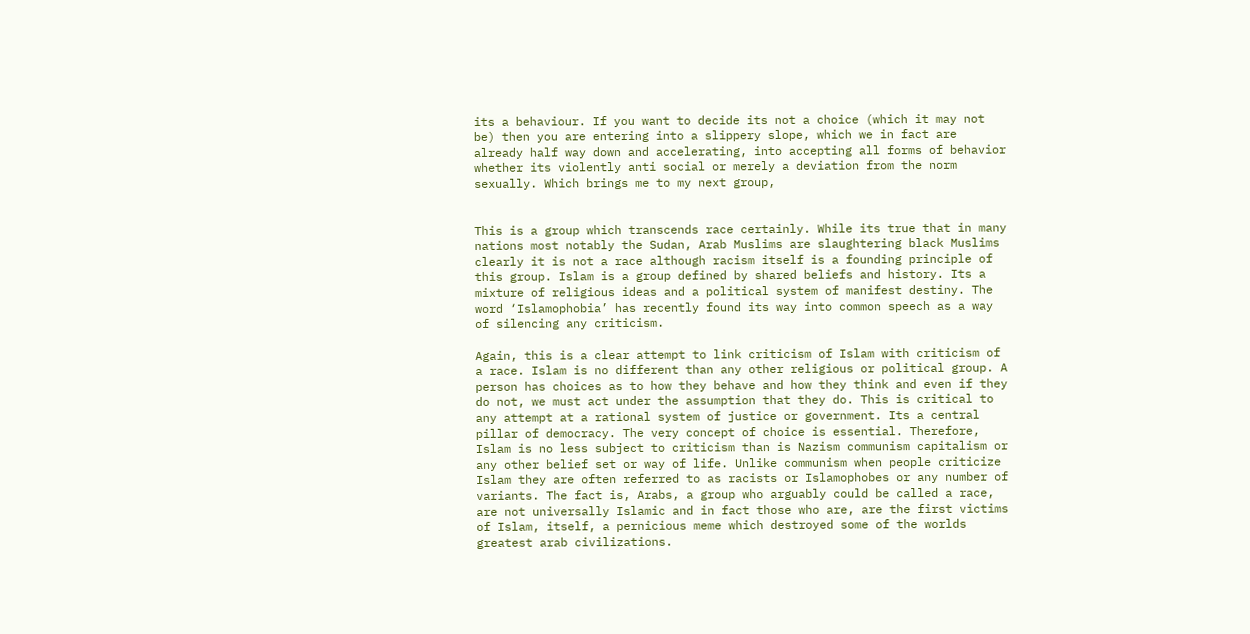its a behaviour. If you want to decide its not a choice (which it may not be) then you are entering into a slippery slope, which we in fact are already half way down and accelerating, into accepting all forms of behavior whether its violently anti social or merely a deviation from the norm sexually. Which brings me to my next group,


This is a group which transcends race certainly. While its true that in many nations most notably the Sudan, Arab Muslims are slaughtering black Muslims clearly it is not a race although racism itself is a founding principle of this group. Islam is a group defined by shared beliefs and history. Its a mixture of religious ideas and a political system of manifest destiny. The word ‘Islamophobia’ has recently found its way into common speech as a way of silencing any criticism.

Again, this is a clear attempt to link criticism of Islam with criticism of a race. Islam is no different than any other religious or political group. A person has choices as to how they behave and how they think and even if they do not, we must act under the assumption that they do. This is critical to any attempt at a rational system of justice or government. Its a central pillar of democracy. The very concept of choice is essential. Therefore, Islam is no less subject to criticism than is Nazism communism capitalism or any other belief set or way of life. Unlike communism when people criticize Islam they are often referred to as racists or Islamophobes or any number of variants. The fact is, Arabs, a group who arguably could be called a race, are not universally Islamic and in fact those who are, are the first victims of Islam, itself, a pernicious meme which destroyed some of the worlds greatest arab civilizations.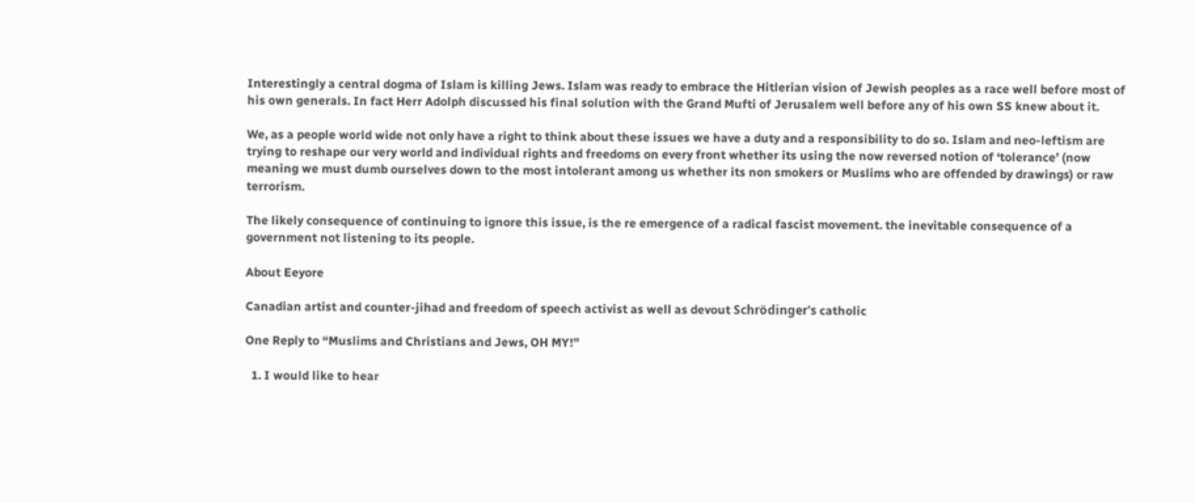Interestingly a central dogma of Islam is killing Jews. Islam was ready to embrace the Hitlerian vision of Jewish peoples as a race well before most of his own generals. In fact Herr Adolph discussed his final solution with the Grand Mufti of Jerusalem well before any of his own SS knew about it.

We, as a people world wide not only have a right to think about these issues we have a duty and a responsibility to do so. Islam and neo-leftism are trying to reshape our very world and individual rights and freedoms on every front whether its using the now reversed notion of ‘tolerance’ (now meaning we must dumb ourselves down to the most intolerant among us whether its non smokers or Muslims who are offended by drawings) or raw terrorism.

The likely consequence of continuing to ignore this issue, is the re emergence of a radical fascist movement. the inevitable consequence of a government not listening to its people.

About Eeyore

Canadian artist and counter-jihad and freedom of speech activist as well as devout Schrödinger's catholic

One Reply to “Muslims and Christians and Jews, OH MY!”

  1. I would like to hear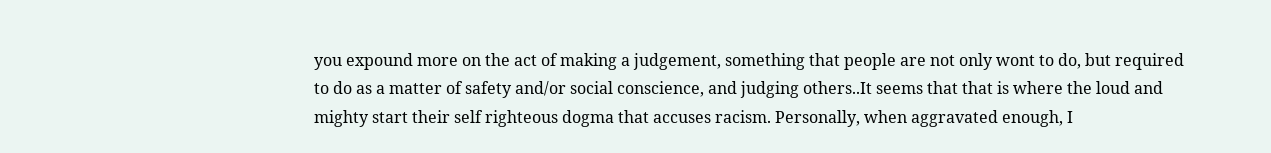you expound more on the act of making a judgement, something that people are not only wont to do, but required to do as a matter of safety and/or social conscience, and judging others..It seems that that is where the loud and mighty start their self righteous dogma that accuses racism. Personally, when aggravated enough, I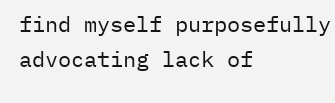find myself purposefully advocating lack of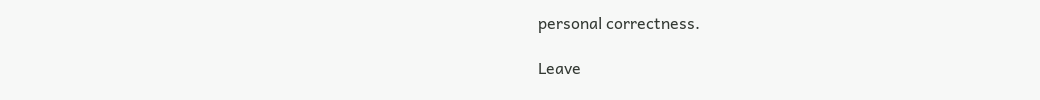personal correctness.

Leave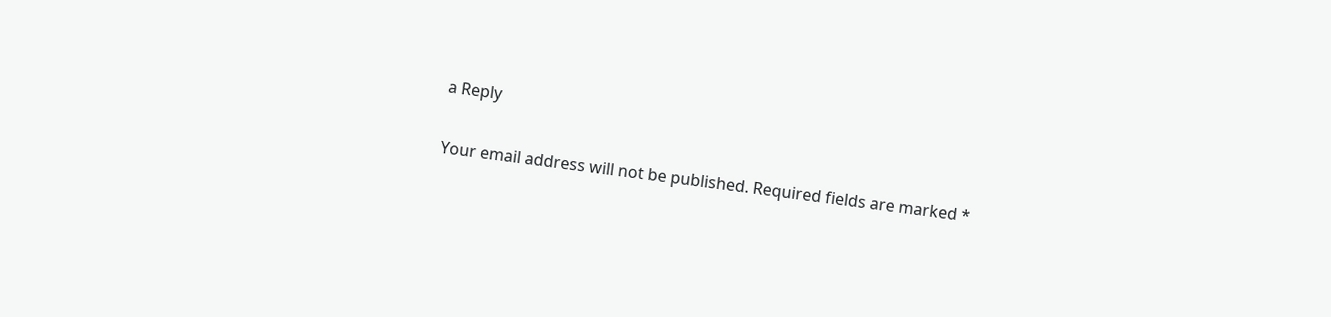a Reply

Your email address will not be published. Required fields are marked *